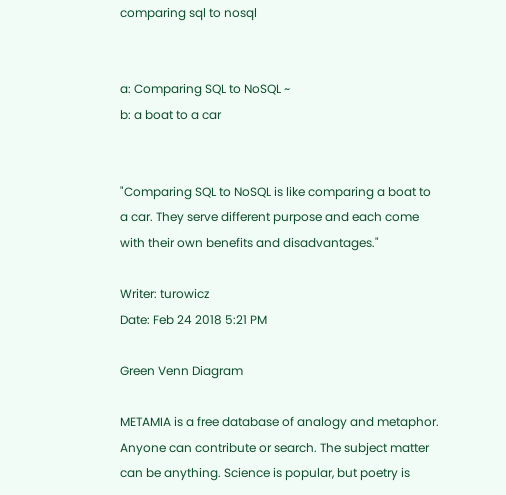comparing sql to nosql


a: Comparing SQL to NoSQL ~
b: a boat to a car


"Comparing SQL to NoSQL is like comparing a boat to a car. They serve different purpose and each come with their own benefits and disadvantages."

Writer: turowicz
Date: Feb 24 2018 5:21 PM

Green Venn Diagram

METAMIA is a free database of analogy and metaphor. Anyone can contribute or search. The subject matter can be anything. Science is popular, but poetry is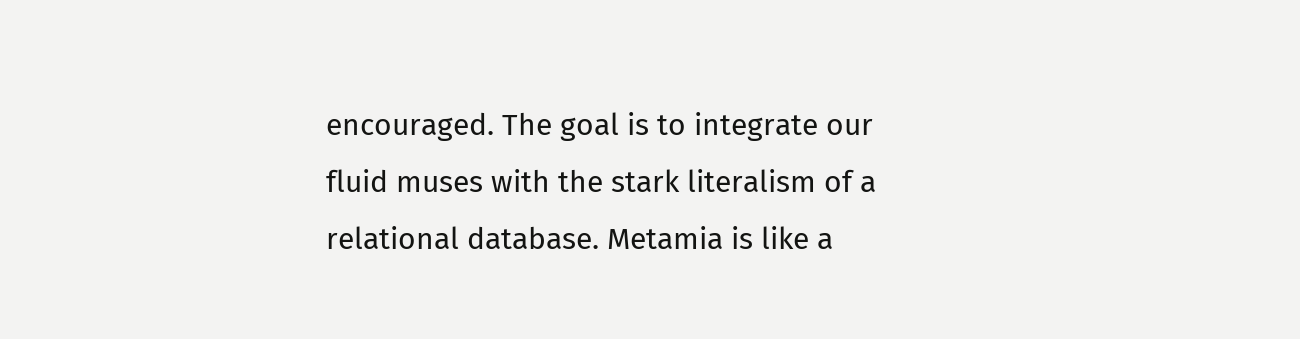encouraged. The goal is to integrate our fluid muses with the stark literalism of a relational database. Metamia is like a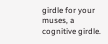girdle for your muses, a cognitive girdle.